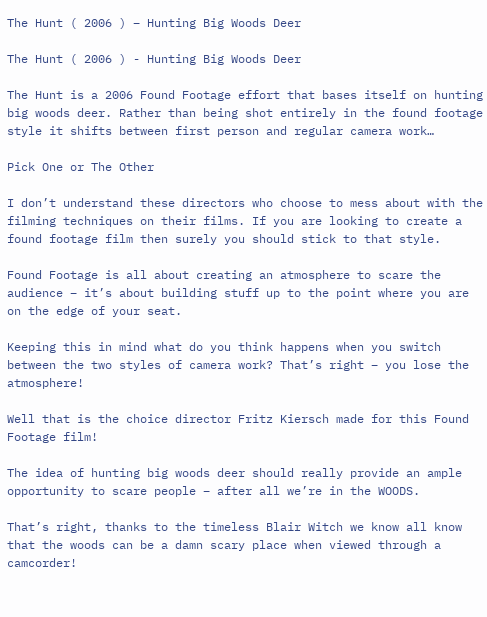The Hunt ( 2006 ) – Hunting Big Woods Deer

The Hunt ( 2006 ) - Hunting Big Woods Deer

The Hunt is a 2006 Found Footage effort that bases itself on hunting big woods deer. Rather than being shot entirely in the found footage style it shifts between first person and regular camera work…

Pick One or The Other

I don’t understand these directors who choose to mess about with the filming techniques on their films. If you are looking to create a found footage film then surely you should stick to that style.

Found Footage is all about creating an atmosphere to scare the audience – it’s about building stuff up to the point where you are on the edge of your seat.

Keeping this in mind what do you think happens when you switch between the two styles of camera work? That’s right – you lose the atmosphere!

Well that is the choice director Fritz Kiersch made for this Found Footage film!

The idea of hunting big woods deer should really provide an ample opportunity to scare people – after all we’re in the WOODS.

That’s right, thanks to the timeless Blair Witch we know all know that the woods can be a damn scary place when viewed through a camcorder!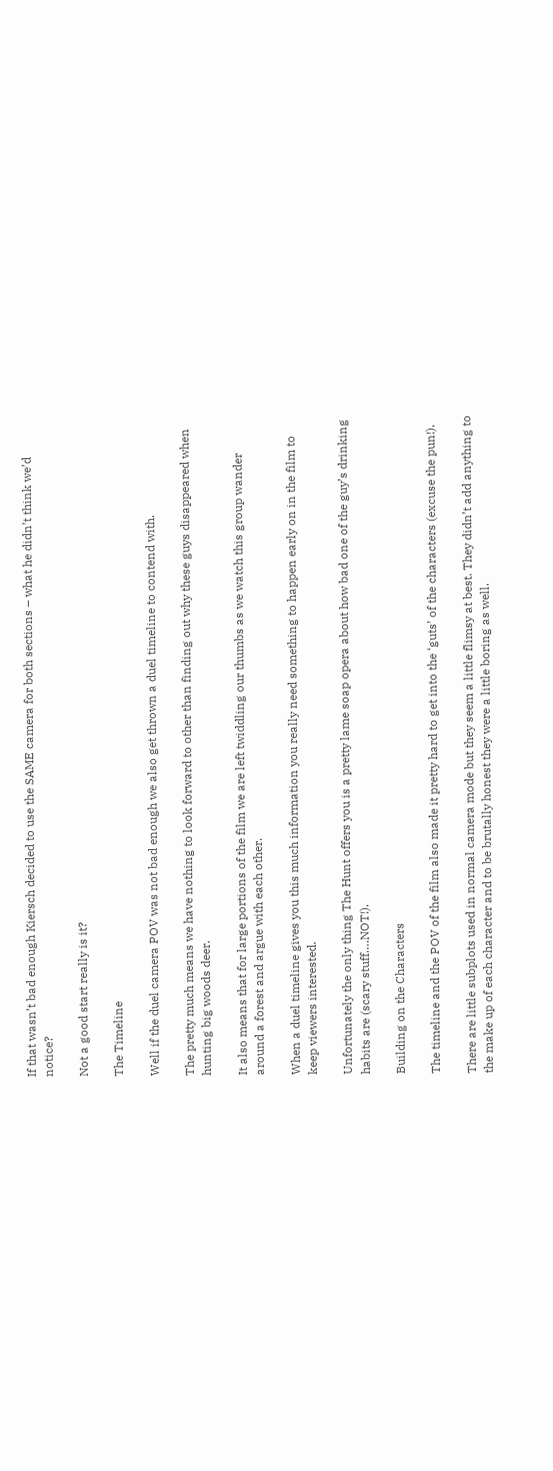If that wasn’t bad enough Kiersch decided to use the SAME camera for both sections – what he didn’t think we’d notice?

Not a good start really is it?

The Timeline

Well if the duel camera POV was not bad enough we also get thrown a duel timeline to contend with.

The pretty much means we have nothing to look forward to other than finding out why these guys disappeared when hunting big woods deer.

It also means that for large portions of the film we are left twiddling our thumbs as we watch this group wander around a forest and argue with each other.

When a duel timeline gives you this much information you really need something to happen early on in the film to keep viewers interested.

Unfortunately the only thing The Hunt offers you is a pretty lame soap opera about how bad one of the guy’s drinking habits are (scary stuff….NOT!).

Building on the Characters

The timeline and the POV of the film also made it pretty hard to get into the ‘guts’ of the characters (excuse the pun!).

There are little subplots used in normal camera mode but they seem a little flimsy at best. They didn’t add anything to the make up of each character and to be brutally honest they were a little boring as well.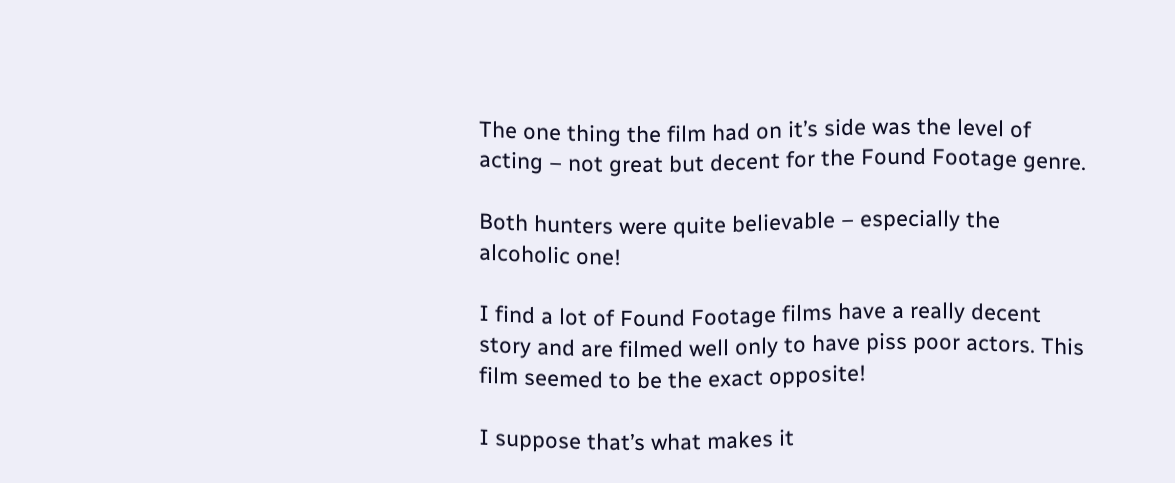The one thing the film had on it’s side was the level of acting – not great but decent for the Found Footage genre.

Both hunters were quite believable – especially the alcoholic one!

I find a lot of Found Footage films have a really decent story and are filmed well only to have piss poor actors. This film seemed to be the exact opposite!

I suppose that’s what makes it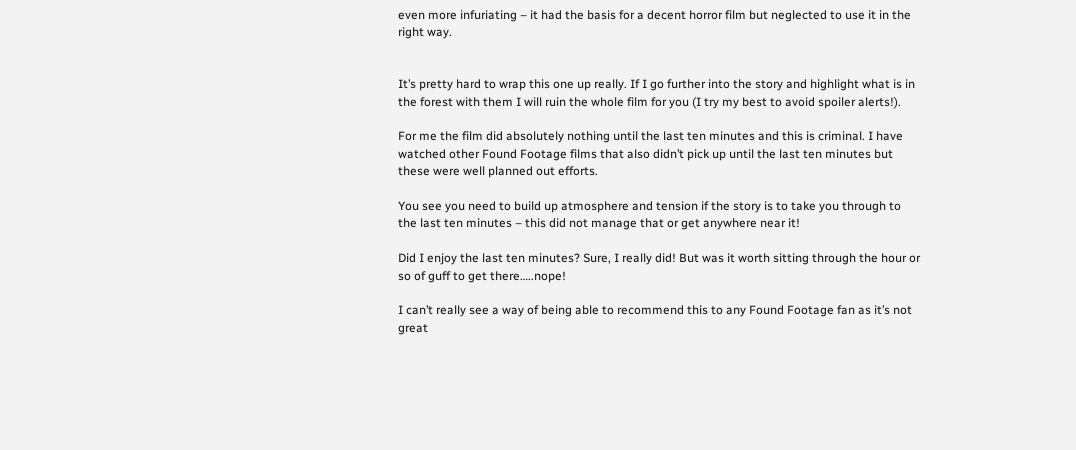even more infuriating – it had the basis for a decent horror film but neglected to use it in the right way.


It’s pretty hard to wrap this one up really. If I go further into the story and highlight what is in the forest with them I will ruin the whole film for you (I try my best to avoid spoiler alerts!).

For me the film did absolutely nothing until the last ten minutes and this is criminal. I have watched other Found Footage films that also didn’t pick up until the last ten minutes but these were well planned out efforts.

You see you need to build up atmosphere and tension if the story is to take you through to the last ten minutes – this did not manage that or get anywhere near it!

Did I enjoy the last ten minutes? Sure, I really did! But was it worth sitting through the hour or so of guff to get there…..nope!

I can’t really see a way of being able to recommend this to any Found Footage fan as it’s not great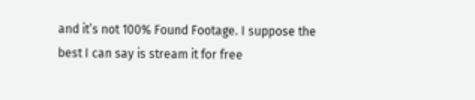and it’s not 100% Found Footage. I suppose the best I can say is stream it for free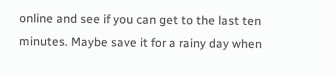online and see if you can get to the last ten minutes. Maybe save it for a rainy day when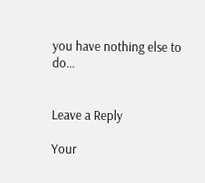you have nothing else to do…


Leave a Reply

Your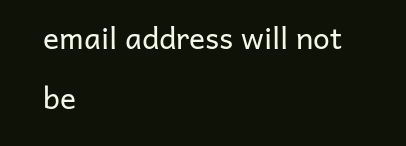email address will not be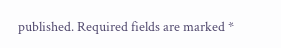published. Required fields are marked *